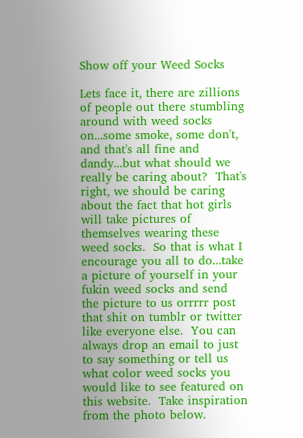Show off your Weed Socks

Lets face it, there are zillions of people out there stumbling around with weed socks on...some smoke, some don't, and that's all fine and dandy...but what should we really be caring about?  That's right, we should be caring about the fact that hot girls will take pictures of themselves wearing these weed socks.  So that is what I encourage you all to do...take a picture of yourself in your fukin weed socks and send the picture to us orrrrr post that shit on tumblr or twitter like everyone else.  You can always drop an email to just to say something or tell us what color weed socks you would like to see featured on this website.  Take inspiration from the photo below.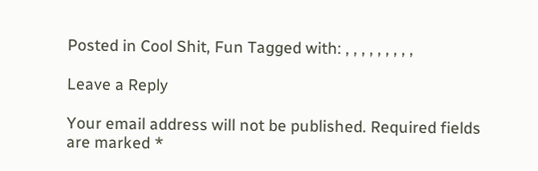Posted in Cool Shit, Fun Tagged with: , , , , , , , , ,

Leave a Reply

Your email address will not be published. Required fields are marked *